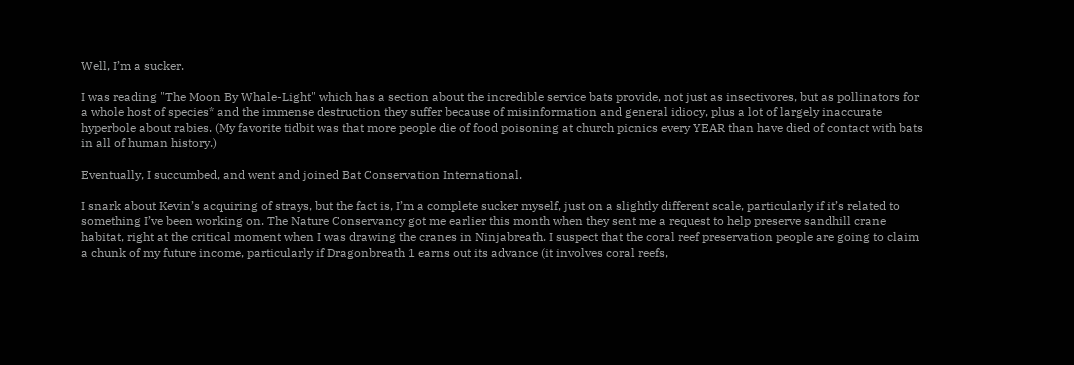Well, I’m a sucker.

I was reading "The Moon By Whale-Light" which has a section about the incredible service bats provide, not just as insectivores, but as pollinators for a whole host of species* and the immense destruction they suffer because of misinformation and general idiocy, plus a lot of largely inaccurate hyperbole about rabies. (My favorite tidbit was that more people die of food poisoning at church picnics every YEAR than have died of contact with bats in all of human history.)

Eventually, I succumbed, and went and joined Bat Conservation International.

I snark about Kevin’s acquiring of strays, but the fact is, I’m a complete sucker myself, just on a slightly different scale, particularly if it’s related to something I’ve been working on. The Nature Conservancy got me earlier this month when they sent me a request to help preserve sandhill crane habitat, right at the critical moment when I was drawing the cranes in Ninjabreath. I suspect that the coral reef preservation people are going to claim a chunk of my future income, particularly if Dragonbreath 1 earns out its advance (it involves coral reefs,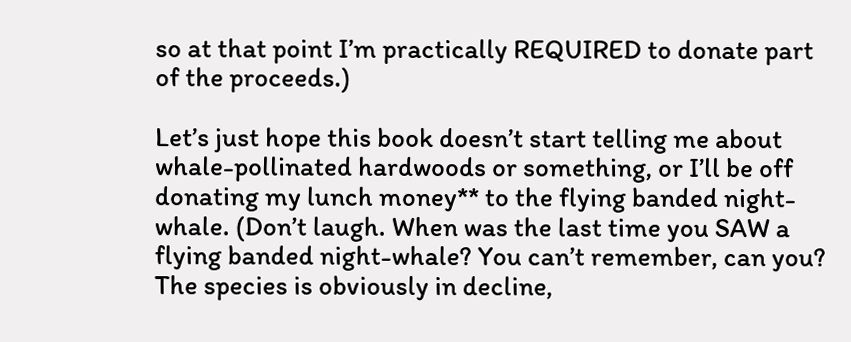so at that point I’m practically REQUIRED to donate part of the proceeds.)

Let’s just hope this book doesn’t start telling me about whale-pollinated hardwoods or something, or I’ll be off donating my lunch money** to the flying banded night-whale. (Don’t laugh. When was the last time you SAW a flying banded night-whale? You can’t remember, can you? The species is obviously in decline,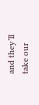and they’ll take our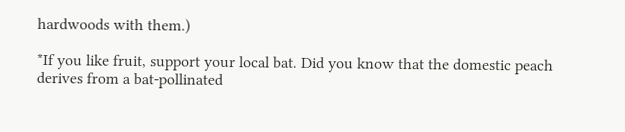hardwoods with them.)

*If you like fruit, support your local bat. Did you know that the domestic peach derives from a bat-pollinated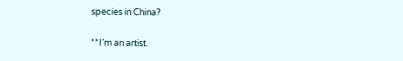species in China?

**I’m an artist.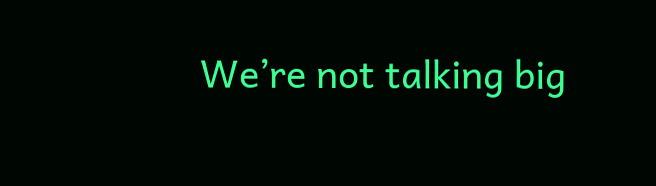We’re not talking big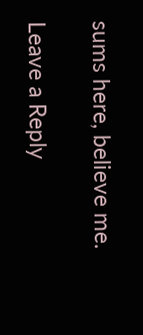sums here, believe me.

Leave a Reply